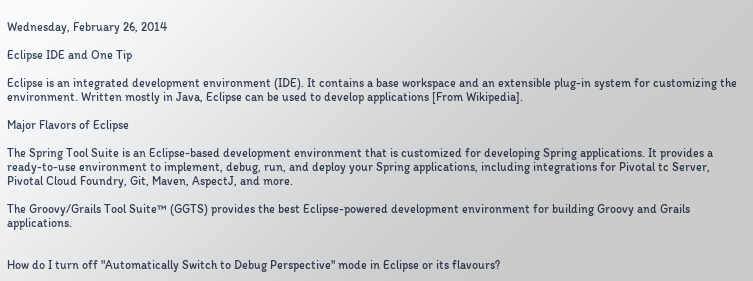Wednesday, February 26, 2014

Eclipse IDE and One Tip

Eclipse is an integrated development environment (IDE). It contains a base workspace and an extensible plug-in system for customizing the environment. Written mostly in Java, Eclipse can be used to develop applications [From Wikipedia].

Major Flavors of Eclipse

The Spring Tool Suite is an Eclipse-based development environment that is customized for developing Spring applications. It provides a ready-to-use environment to implement, debug, run, and deploy your Spring applications, including integrations for Pivotal tc Server, Pivotal Cloud Foundry, Git, Maven, AspectJ, and more.

The Groovy/Grails Tool Suite™ (GGTS) provides the best Eclipse-powered development environment for building Groovy and Grails applications.


How do I turn off "Automatically Switch to Debug Perspective" mode in Eclipse or its flavours?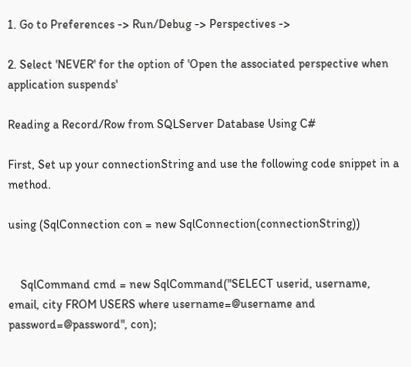1. Go to Preferences -> Run/Debug -> Perspectives ->

2. Select 'NEVER' for the option of 'Open the associated perspective when application suspends'

Reading a Record/Row from SQLServer Database Using C#

First, Set up your connectionString and use the following code snippet in a method.

using (SqlConnection con = new SqlConnection(connectionString))


    SqlCommand cmd = new SqlCommand("SELECT userid, username, email, city FROM USERS where username=@username and password=@password", con);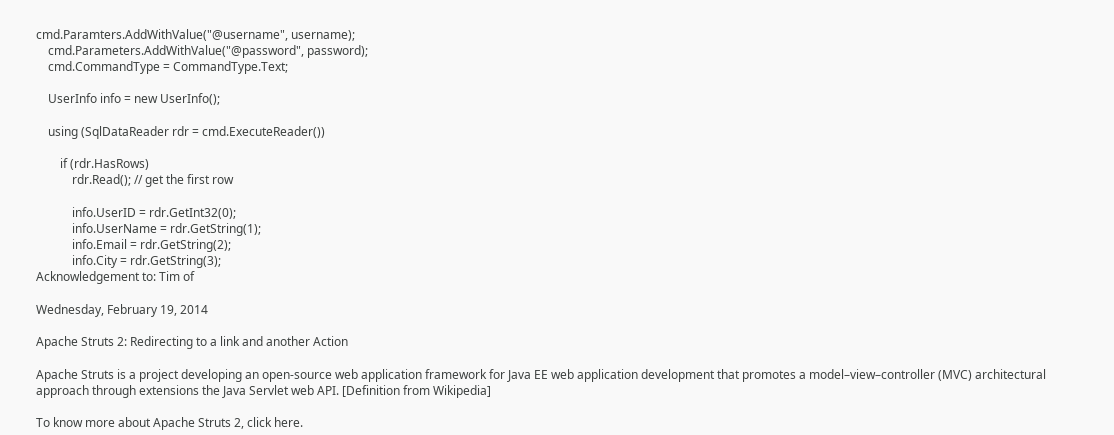cmd.Paramters.AddWithValue("@username", username);
    cmd.Parameters.AddWithValue("@password", password);
    cmd.CommandType = CommandType.Text;

    UserInfo info = new UserInfo();

    using (SqlDataReader rdr = cmd.ExecuteReader())

        if (rdr.HasRows)
            rdr.Read(); // get the first row

            info.UserID = rdr.GetInt32(0);
            info.UserName = rdr.GetString(1);
            info.Email = rdr.GetString(2);
            info.City = rdr.GetString(3);
Acknowledgement to: Tim of

Wednesday, February 19, 2014

Apache Struts 2: Redirecting to a link and another Action

Apache Struts is a project developing an open-source web application framework for Java EE web application development that promotes a model–view–controller (MVC) architectural approach through extensions the Java Servlet web API. [Definition from Wikipedia]

To know more about Apache Struts 2, click here.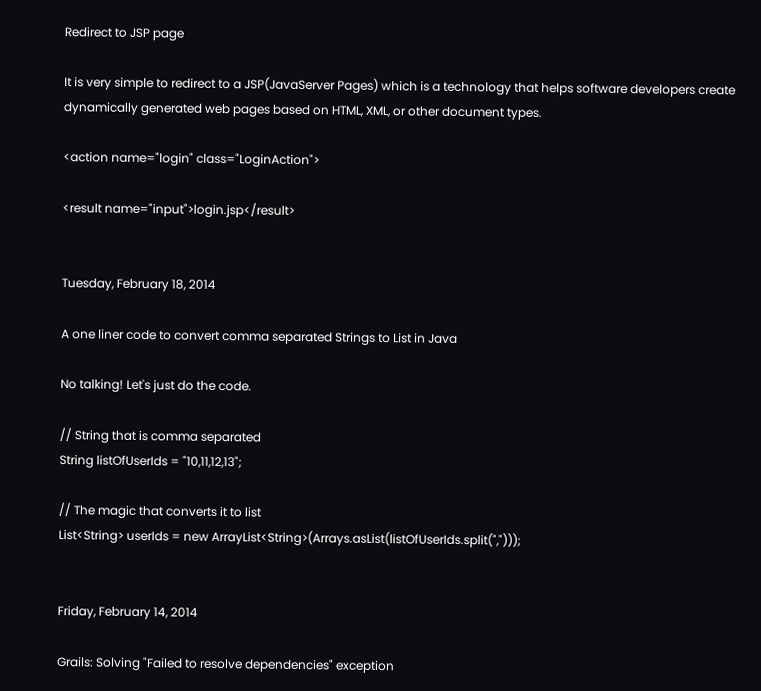Redirect to JSP page

It is very simple to redirect to a JSP(JavaServer Pages) which is a technology that helps software developers create dynamically generated web pages based on HTML, XML, or other document types.

<action name="login" class="LoginAction">

<result name="input">login.jsp</result>


Tuesday, February 18, 2014

A one liner code to convert comma separated Strings to List in Java

No talking! Let's just do the code.

// String that is comma separated
String listOfUserIds = "10,11,12,13";

// The magic that converts it to list
List<String> userIds = new ArrayList<String>(Arrays.asList(listOfUserIds.split(",")));


Friday, February 14, 2014

Grails: Solving "Failed to resolve dependencies" exception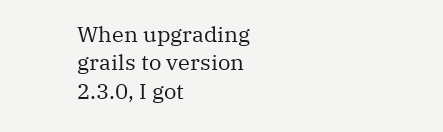When upgrading grails to version 2.3.0, I got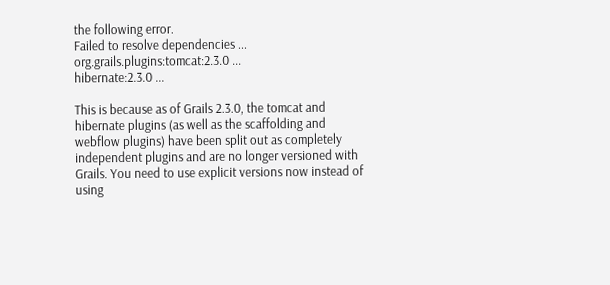the following error.
Failed to resolve dependencies ... org.grails.plugins:tomcat:2.3.0 ...
hibernate:2.3.0 ...

This is because as of Grails 2.3.0, the tomcat and hibernate plugins (as well as the scaffolding and webflow plugins) have been split out as completely independent plugins and are no longer versioned with Grails. You need to use explicit versions now instead of using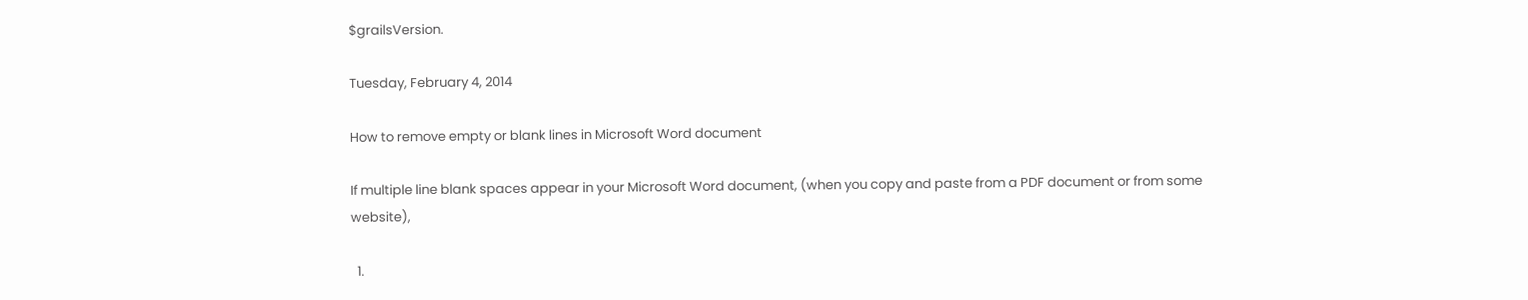$grailsVersion.

Tuesday, February 4, 2014

How to remove empty or blank lines in Microsoft Word document

If multiple line blank spaces appear in your Microsoft Word document, (when you copy and paste from a PDF document or from some website),

  1.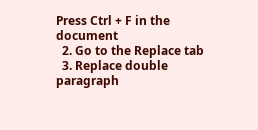Press Ctrl + F in the document
  2. Go to the Replace tab
  3. Replace double paragraph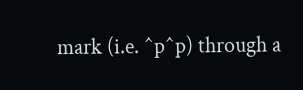mark (i.e. ^p^p) through a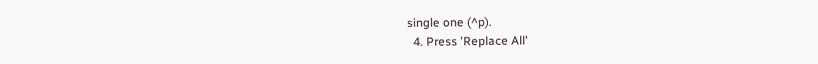single one (^p).
  4. Press 'Replace All'